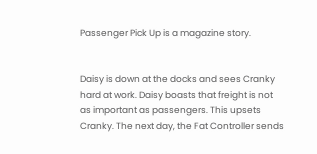Passenger Pick Up is a magazine story.


Daisy is down at the docks and sees Cranky hard at work. Daisy boasts that freight is not as important as passengers. This upsets Cranky. The next day, the Fat Controller sends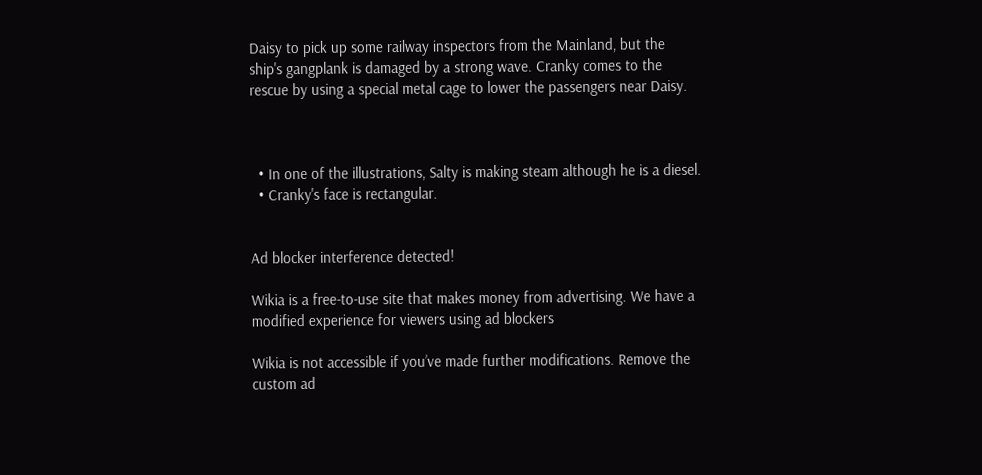Daisy to pick up some railway inspectors from the Mainland, but the ship's gangplank is damaged by a strong wave. Cranky comes to the rescue by using a special metal cage to lower the passengers near Daisy.



  • In one of the illustrations, Salty is making steam although he is a diesel.
  • Cranky's face is rectangular.


Ad blocker interference detected!

Wikia is a free-to-use site that makes money from advertising. We have a modified experience for viewers using ad blockers

Wikia is not accessible if you’ve made further modifications. Remove the custom ad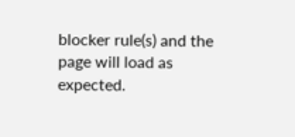blocker rule(s) and the page will load as expected.